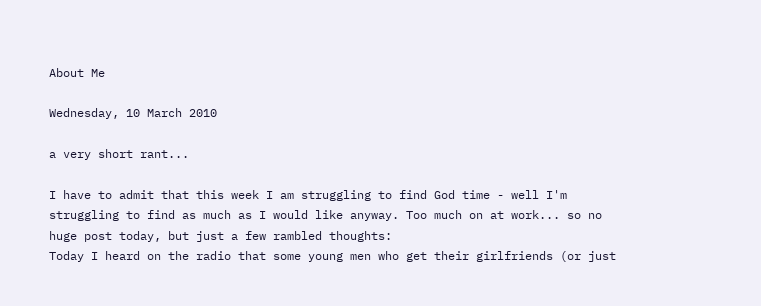About Me

Wednesday, 10 March 2010

a very short rant...

I have to admit that this week I am struggling to find God time - well I'm struggling to find as much as I would like anyway. Too much on at work... so no huge post today, but just a few rambled thoughts:
Today I heard on the radio that some young men who get their girlfriends (or just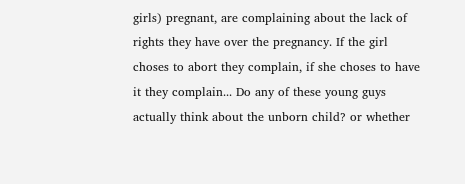girls) pregnant, are complaining about the lack of rights they have over the pregnancy. If the girl choses to abort they complain, if she choses to have it they complain... Do any of these young guys actually think about the unborn child? or whether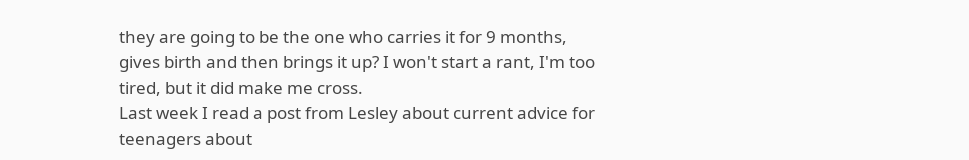they are going to be the one who carries it for 9 months, gives birth and then brings it up? I won't start a rant, I'm too tired, but it did make me cross.
Last week I read a post from Lesley about current advice for teenagers about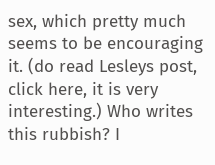sex, which pretty much seems to be encouraging it. (do read Lesleys post, click here, it is very interesting.) Who writes this rubbish? I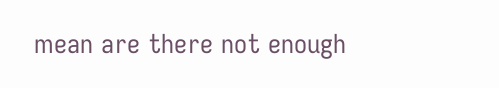mean are there not enough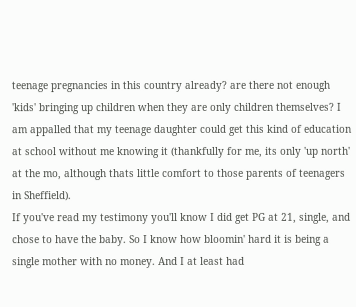teenage pregnancies in this country already? are there not enough 'kids' bringing up children when they are only children themselves? I am appalled that my teenage daughter could get this kind of education at school without me knowing it (thankfully for me, its only 'up north' at the mo, although thats little comfort to those parents of teenagers in Sheffield).
If you've read my testimony you'll know I did get PG at 21, single, and chose to have the baby. So I know how bloomin' hard it is being a single mother with no money. And I at least had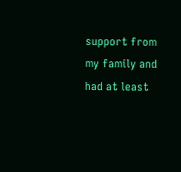support from my family and had at least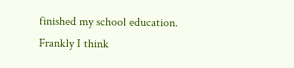finished my school education.
Frankly I think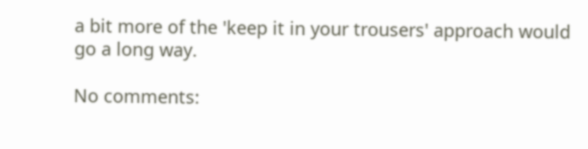a bit more of the 'keep it in your trousers' approach would go a long way.

No comments: